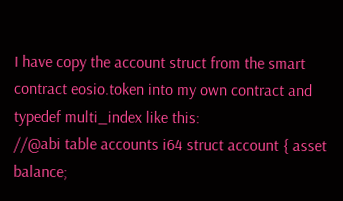I have copy the account struct from the smart contract eosio.token into my own contract and typedef multi_index like this:
//@abi table accounts i64 struct account { asset balance;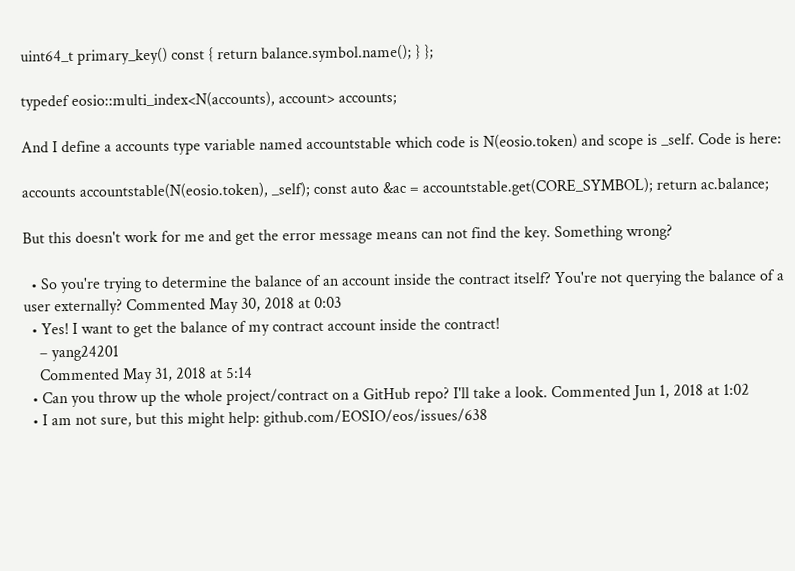uint64_t primary_key() const { return balance.symbol.name(); } };

typedef eosio::multi_index<N(accounts), account> accounts;

And I define a accounts type variable named accountstable which code is N(eosio.token) and scope is _self. Code is here:

accounts accountstable(N(eosio.token), _self); const auto &ac = accountstable.get(CORE_SYMBOL); return ac.balance;

But this doesn't work for me and get the error message means can not find the key. Something wrong?

  • So you're trying to determine the balance of an account inside the contract itself? You're not querying the balance of a user externally? Commented May 30, 2018 at 0:03
  • Yes! I want to get the balance of my contract account inside the contract!
    – yang24201
    Commented May 31, 2018 at 5:14
  • Can you throw up the whole project/contract on a GitHub repo? I'll take a look. Commented Jun 1, 2018 at 1:02
  • I am not sure, but this might help: github.com/EOSIO/eos/issues/638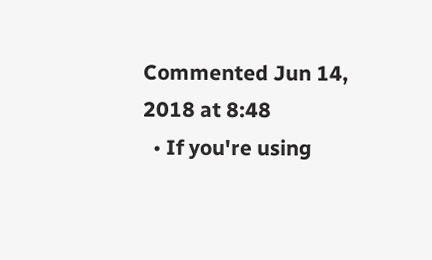Commented Jun 14, 2018 at 8:48
  • If you're using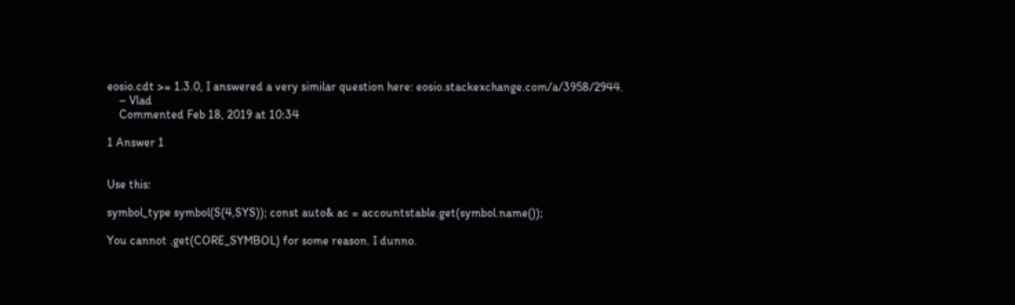eosio.cdt >= 1.3.0, I answered a very similar question here: eosio.stackexchange.com/a/3958/2944.
    – Vlad
    Commented Feb 18, 2019 at 10:34

1 Answer 1


Use this:

symbol_type symbol(S(4,SYS)); const auto& ac = accountstable.get(symbol.name());

You cannot .get(CORE_SYMBOL) for some reason. I dunno.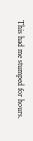This had me stumped for hours.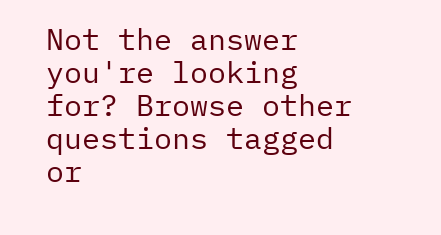Not the answer you're looking for? Browse other questions tagged or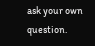ask your own question.